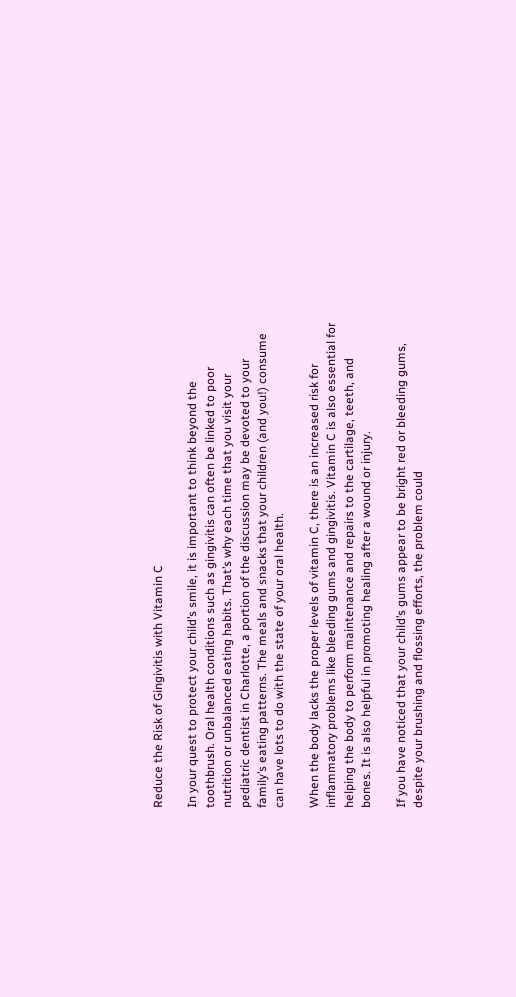Reduce the Risk of Gingivitis with Vitamin C

In your quest to protect your child’s smile, it is important to think beyond the toothbrush. Oral health conditions such as gingivitis can often be linked to poor nutrition or unbalanced eating habits. That’s why each time that you visit your pediatric dentist in Charlotte, a portion of the discussion may be devoted to your family’s eating patterns. The meals and snacks that your children (and you!) consume can have lots to do with the state of your oral health.

When the body lacks the proper levels of vitamin C, there is an increased risk for inflammatory problems like bleeding gums and gingivitis. Vitamin C is also essential for helping the body to perform maintenance and repairs to the cartilage, teeth, and bones. It is also helpful in promoting healing after a wound or injury.

If you have noticed that your child’s gums appear to be bright red or bleeding gums, despite your brushing and flossing efforts, the problem could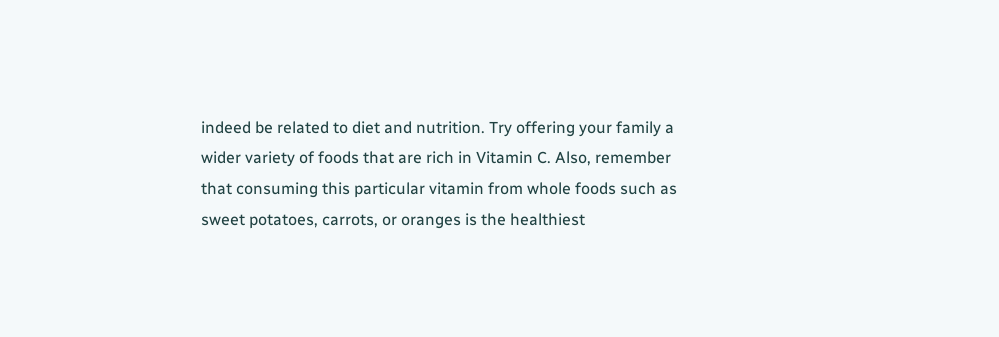indeed be related to diet and nutrition. Try offering your family a wider variety of foods that are rich in Vitamin C. Also, remember that consuming this particular vitamin from whole foods such as sweet potatoes, carrots, or oranges is the healthiest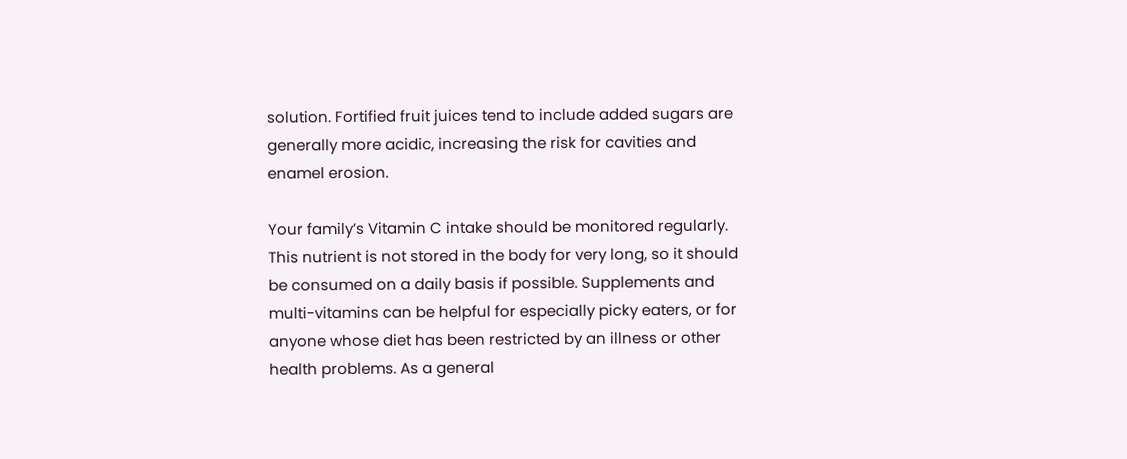solution. Fortified fruit juices tend to include added sugars are generally more acidic, increasing the risk for cavities and enamel erosion.

Your family’s Vitamin C intake should be monitored regularly. This nutrient is not stored in the body for very long, so it should be consumed on a daily basis if possible. Supplements and multi-vitamins can be helpful for especially picky eaters, or for anyone whose diet has been restricted by an illness or other health problems. As a general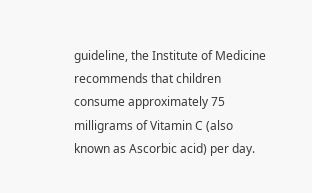guideline, the Institute of Medicine recommends that children consume approximately 75 milligrams of Vitamin C (also known as Ascorbic acid) per day.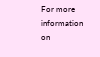For more information on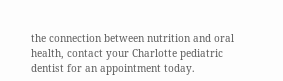the connection between nutrition and oral health, contact your Charlotte pediatric dentist for an appointment today.